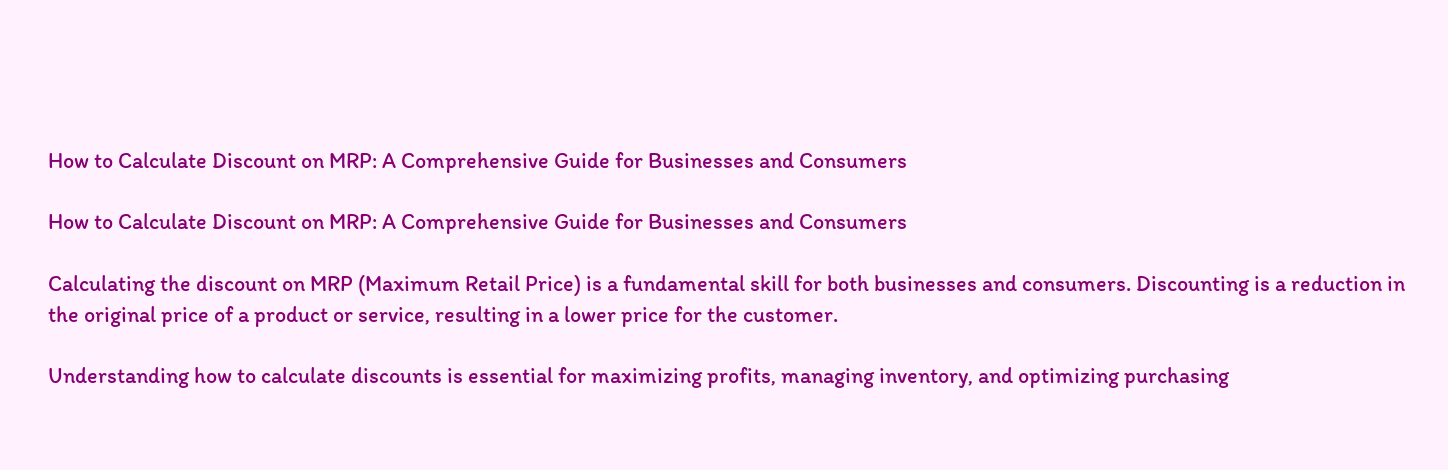How to Calculate Discount on MRP: A Comprehensive Guide for Businesses and Consumers

How to Calculate Discount on MRP: A Comprehensive Guide for Businesses and Consumers

Calculating the discount on MRP (Maximum Retail Price) is a fundamental skill for both businesses and consumers. Discounting is a reduction in the original price of a product or service, resulting in a lower price for the customer.

Understanding how to calculate discounts is essential for maximizing profits, managing inventory, and optimizing purchasing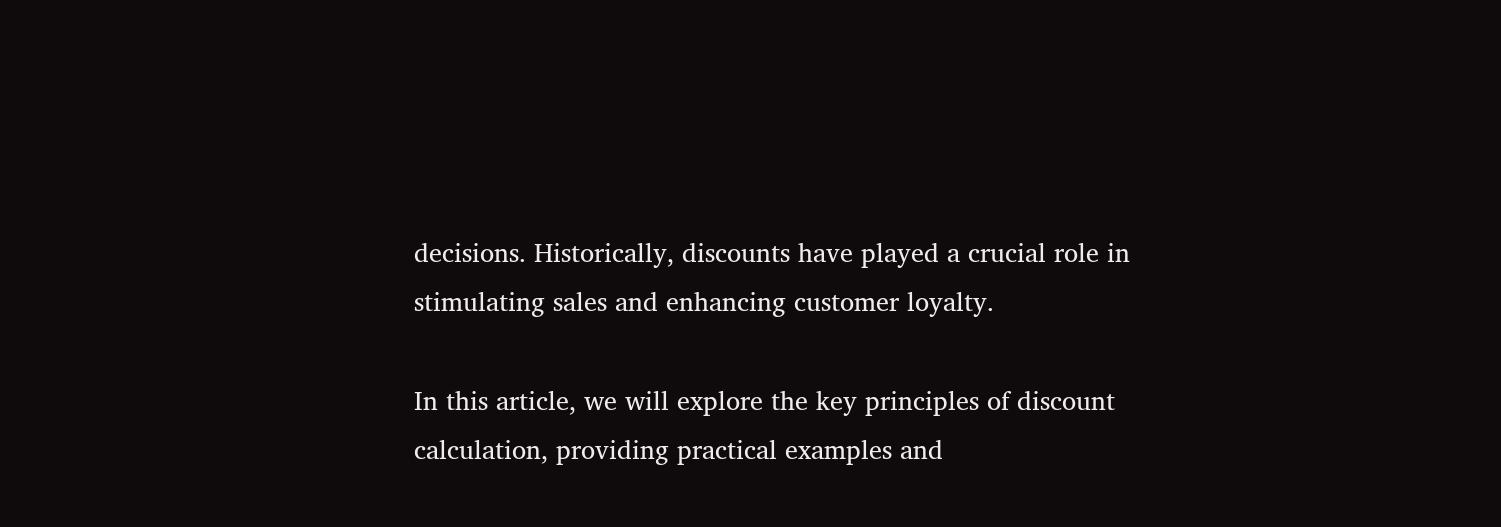decisions. Historically, discounts have played a crucial role in stimulating sales and enhancing customer loyalty.

In this article, we will explore the key principles of discount calculation, providing practical examples and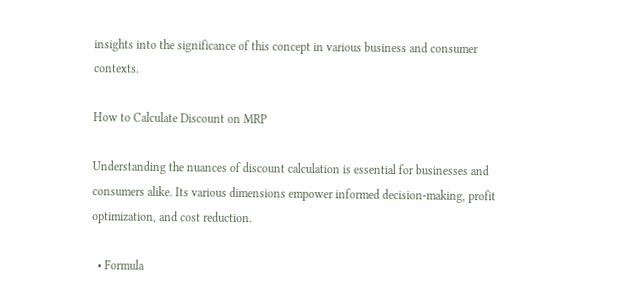insights into the significance of this concept in various business and consumer contexts.

How to Calculate Discount on MRP

Understanding the nuances of discount calculation is essential for businesses and consumers alike. Its various dimensions empower informed decision-making, profit optimization, and cost reduction.

  • Formula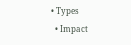• Types
  • Impact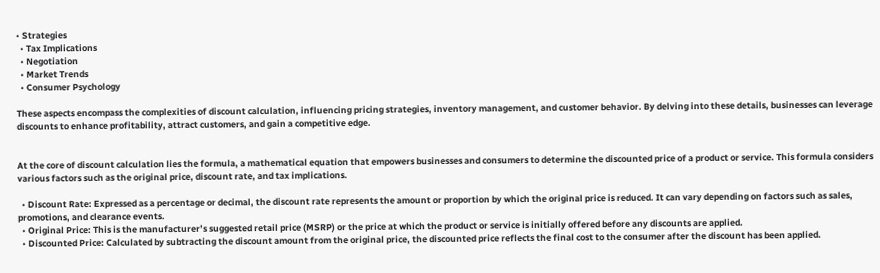• Strategies
  • Tax Implications
  • Negotiation
  • Market Trends
  • Consumer Psychology

These aspects encompass the complexities of discount calculation, influencing pricing strategies, inventory management, and customer behavior. By delving into these details, businesses can leverage discounts to enhance profitability, attract customers, and gain a competitive edge.


At the core of discount calculation lies the formula, a mathematical equation that empowers businesses and consumers to determine the discounted price of a product or service. This formula considers various factors such as the original price, discount rate, and tax implications.

  • Discount Rate: Expressed as a percentage or decimal, the discount rate represents the amount or proportion by which the original price is reduced. It can vary depending on factors such as sales, promotions, and clearance events.
  • Original Price: This is the manufacturer’s suggested retail price (MSRP) or the price at which the product or service is initially offered before any discounts are applied.
  • Discounted Price: Calculated by subtracting the discount amount from the original price, the discounted price reflects the final cost to the consumer after the discount has been applied.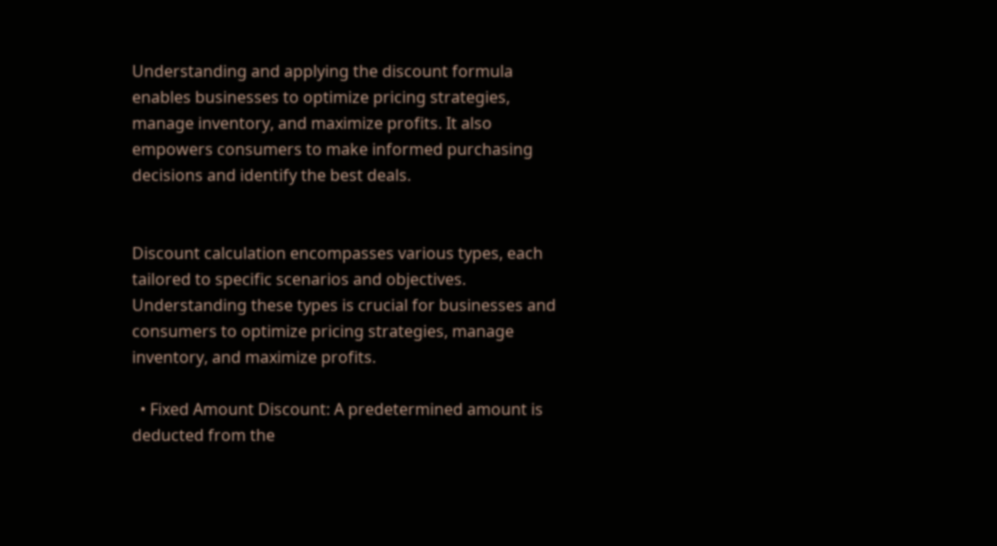Understanding and applying the discount formula enables businesses to optimize pricing strategies, manage inventory, and maximize profits. It also empowers consumers to make informed purchasing decisions and identify the best deals.


Discount calculation encompasses various types, each tailored to specific scenarios and objectives. Understanding these types is crucial for businesses and consumers to optimize pricing strategies, manage inventory, and maximize profits.

  • Fixed Amount Discount: A predetermined amount is deducted from the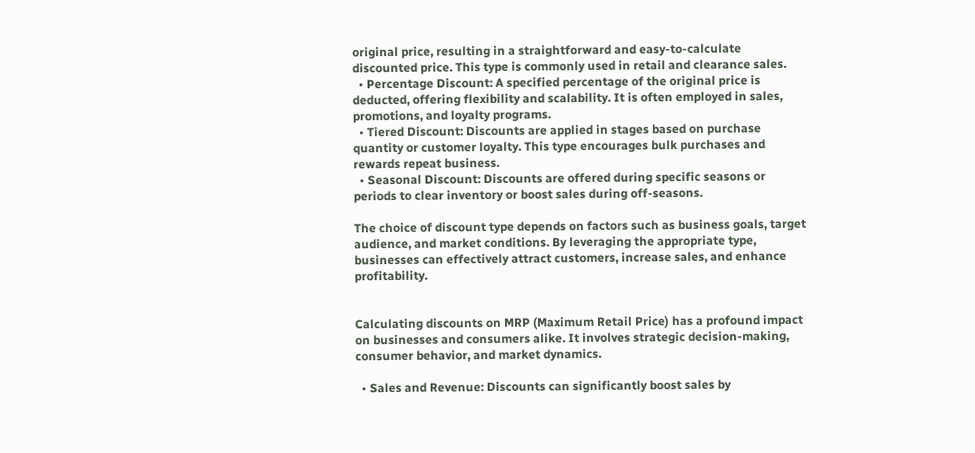original price, resulting in a straightforward and easy-to-calculate discounted price. This type is commonly used in retail and clearance sales.
  • Percentage Discount: A specified percentage of the original price is deducted, offering flexibility and scalability. It is often employed in sales, promotions, and loyalty programs.
  • Tiered Discount: Discounts are applied in stages based on purchase quantity or customer loyalty. This type encourages bulk purchases and rewards repeat business.
  • Seasonal Discount: Discounts are offered during specific seasons or periods to clear inventory or boost sales during off-seasons.

The choice of discount type depends on factors such as business goals, target audience, and market conditions. By leveraging the appropriate type, businesses can effectively attract customers, increase sales, and enhance profitability.


Calculating discounts on MRP (Maximum Retail Price) has a profound impact on businesses and consumers alike. It involves strategic decision-making, consumer behavior, and market dynamics.

  • Sales and Revenue: Discounts can significantly boost sales by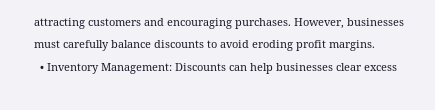attracting customers and encouraging purchases. However, businesses must carefully balance discounts to avoid eroding profit margins.
  • Inventory Management: Discounts can help businesses clear excess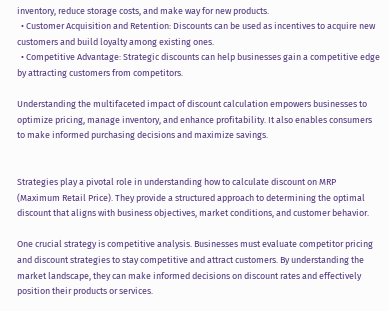inventory, reduce storage costs, and make way for new products.
  • Customer Acquisition and Retention: Discounts can be used as incentives to acquire new customers and build loyalty among existing ones.
  • Competitive Advantage: Strategic discounts can help businesses gain a competitive edge by attracting customers from competitors.

Understanding the multifaceted impact of discount calculation empowers businesses to optimize pricing, manage inventory, and enhance profitability. It also enables consumers to make informed purchasing decisions and maximize savings.


Strategies play a pivotal role in understanding how to calculate discount on MRP (Maximum Retail Price). They provide a structured approach to determining the optimal discount that aligns with business objectives, market conditions, and customer behavior.

One crucial strategy is competitive analysis. Businesses must evaluate competitor pricing and discount strategies to stay competitive and attract customers. By understanding the market landscape, they can make informed decisions on discount rates and effectively position their products or services.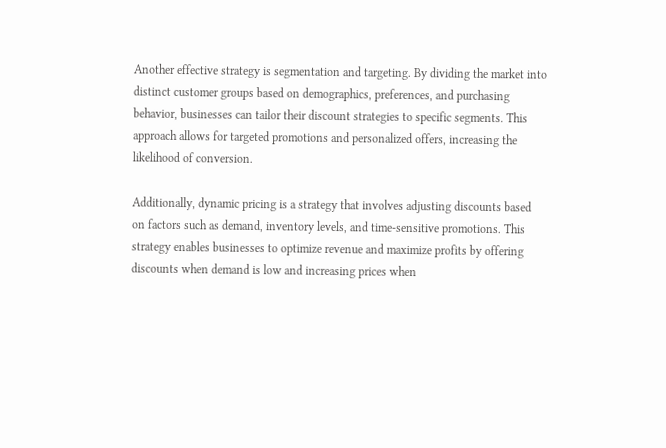Another effective strategy is segmentation and targeting. By dividing the market into distinct customer groups based on demographics, preferences, and purchasing behavior, businesses can tailor their discount strategies to specific segments. This approach allows for targeted promotions and personalized offers, increasing the likelihood of conversion.

Additionally, dynamic pricing is a strategy that involves adjusting discounts based on factors such as demand, inventory levels, and time-sensitive promotions. This strategy enables businesses to optimize revenue and maximize profits by offering discounts when demand is low and increasing prices when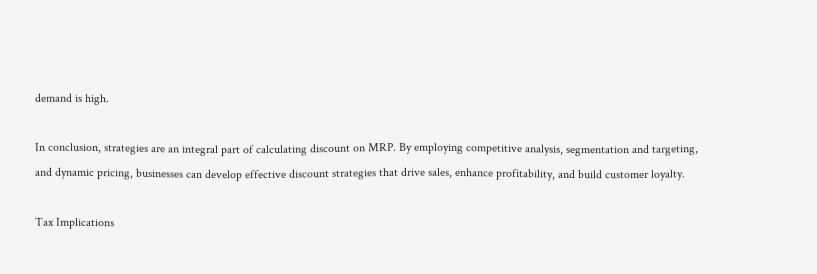demand is high.

In conclusion, strategies are an integral part of calculating discount on MRP. By employing competitive analysis, segmentation and targeting, and dynamic pricing, businesses can develop effective discount strategies that drive sales, enhance profitability, and build customer loyalty.

Tax Implications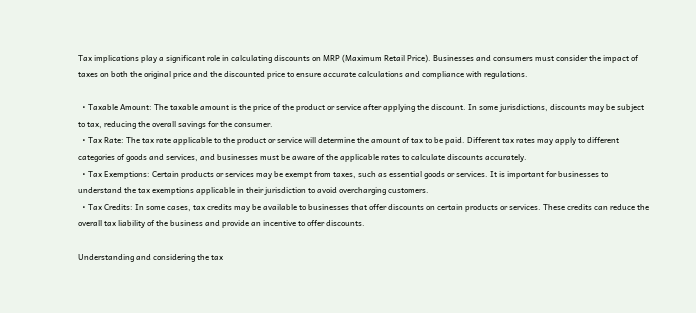Tax implications play a significant role in calculating discounts on MRP (Maximum Retail Price). Businesses and consumers must consider the impact of taxes on both the original price and the discounted price to ensure accurate calculations and compliance with regulations.

  • Taxable Amount: The taxable amount is the price of the product or service after applying the discount. In some jurisdictions, discounts may be subject to tax, reducing the overall savings for the consumer.
  • Tax Rate: The tax rate applicable to the product or service will determine the amount of tax to be paid. Different tax rates may apply to different categories of goods and services, and businesses must be aware of the applicable rates to calculate discounts accurately.
  • Tax Exemptions: Certain products or services may be exempt from taxes, such as essential goods or services. It is important for businesses to understand the tax exemptions applicable in their jurisdiction to avoid overcharging customers.
  • Tax Credits: In some cases, tax credits may be available to businesses that offer discounts on certain products or services. These credits can reduce the overall tax liability of the business and provide an incentive to offer discounts.

Understanding and considering the tax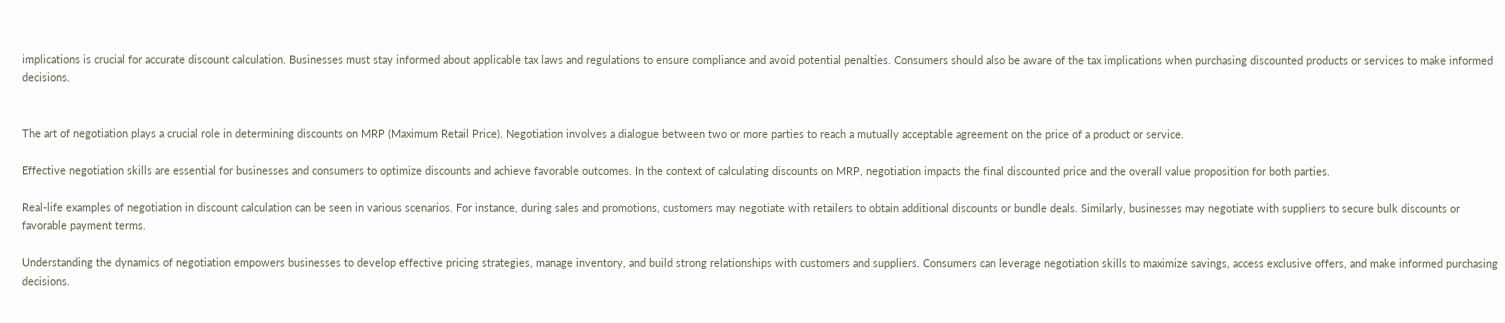implications is crucial for accurate discount calculation. Businesses must stay informed about applicable tax laws and regulations to ensure compliance and avoid potential penalties. Consumers should also be aware of the tax implications when purchasing discounted products or services to make informed decisions.


The art of negotiation plays a crucial role in determining discounts on MRP (Maximum Retail Price). Negotiation involves a dialogue between two or more parties to reach a mutually acceptable agreement on the price of a product or service.

Effective negotiation skills are essential for businesses and consumers to optimize discounts and achieve favorable outcomes. In the context of calculating discounts on MRP, negotiation impacts the final discounted price and the overall value proposition for both parties.

Real-life examples of negotiation in discount calculation can be seen in various scenarios. For instance, during sales and promotions, customers may negotiate with retailers to obtain additional discounts or bundle deals. Similarly, businesses may negotiate with suppliers to secure bulk discounts or favorable payment terms.

Understanding the dynamics of negotiation empowers businesses to develop effective pricing strategies, manage inventory, and build strong relationships with customers and suppliers. Consumers can leverage negotiation skills to maximize savings, access exclusive offers, and make informed purchasing decisions.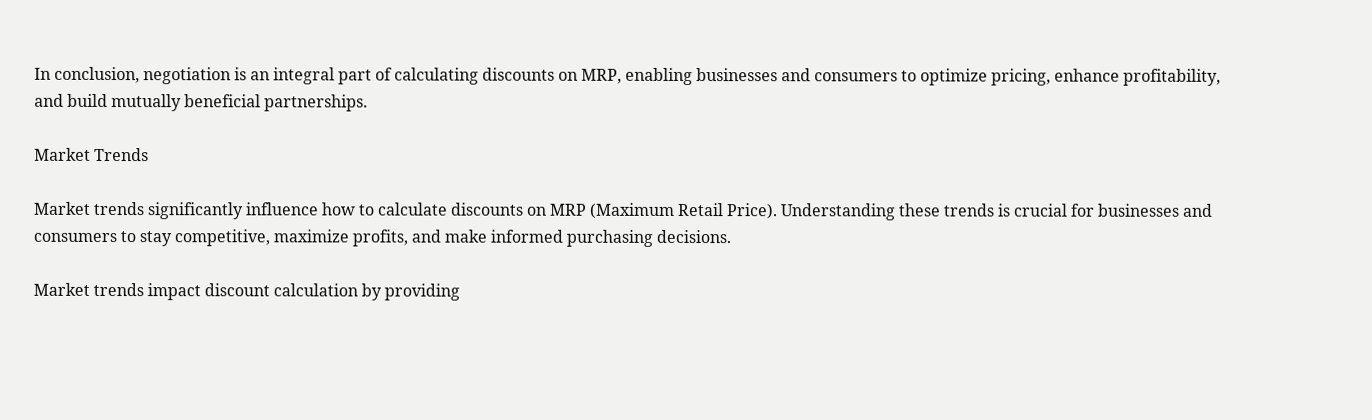In conclusion, negotiation is an integral part of calculating discounts on MRP, enabling businesses and consumers to optimize pricing, enhance profitability, and build mutually beneficial partnerships.

Market Trends

Market trends significantly influence how to calculate discounts on MRP (Maximum Retail Price). Understanding these trends is crucial for businesses and consumers to stay competitive, maximize profits, and make informed purchasing decisions.

Market trends impact discount calculation by providing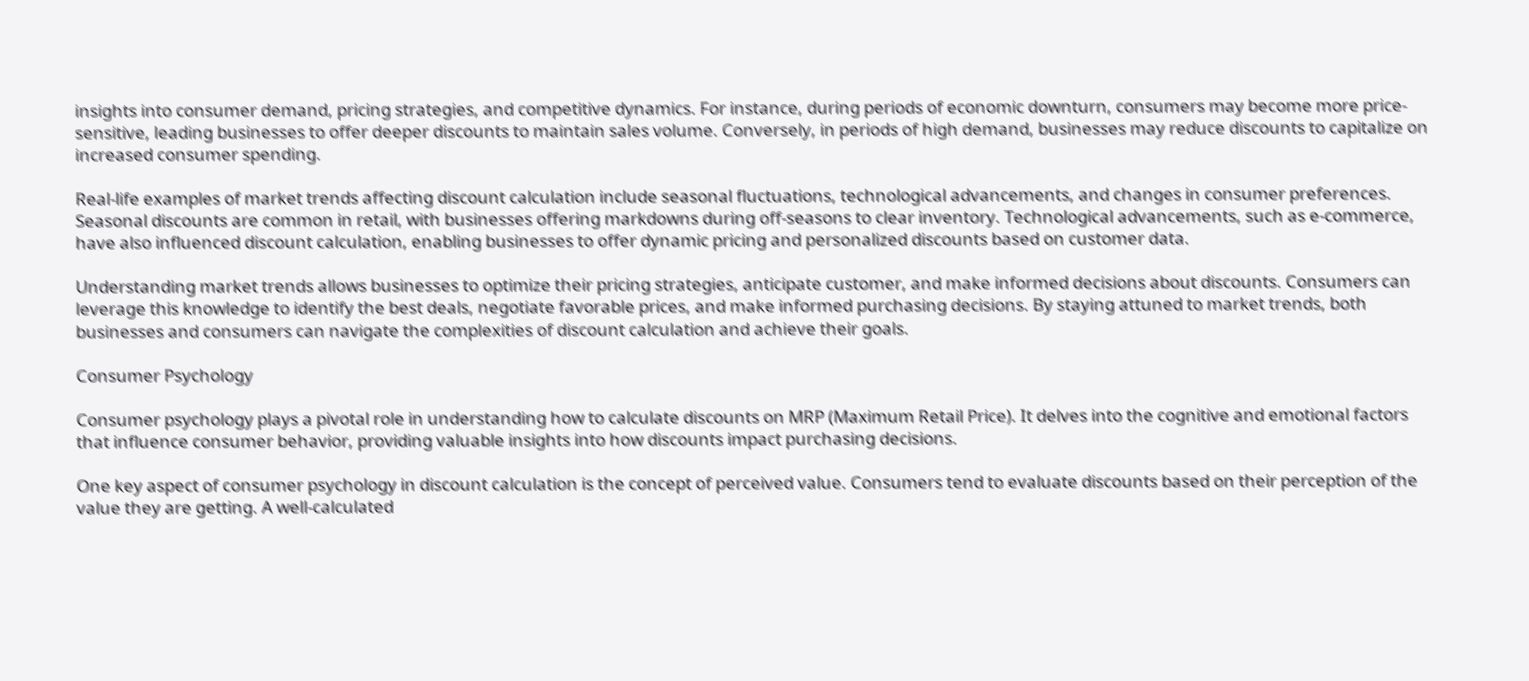insights into consumer demand, pricing strategies, and competitive dynamics. For instance, during periods of economic downturn, consumers may become more price-sensitive, leading businesses to offer deeper discounts to maintain sales volume. Conversely, in periods of high demand, businesses may reduce discounts to capitalize on increased consumer spending.

Real-life examples of market trends affecting discount calculation include seasonal fluctuations, technological advancements, and changes in consumer preferences. Seasonal discounts are common in retail, with businesses offering markdowns during off-seasons to clear inventory. Technological advancements, such as e-commerce, have also influenced discount calculation, enabling businesses to offer dynamic pricing and personalized discounts based on customer data.

Understanding market trends allows businesses to optimize their pricing strategies, anticipate customer, and make informed decisions about discounts. Consumers can leverage this knowledge to identify the best deals, negotiate favorable prices, and make informed purchasing decisions. By staying attuned to market trends, both businesses and consumers can navigate the complexities of discount calculation and achieve their goals.

Consumer Psychology

Consumer psychology plays a pivotal role in understanding how to calculate discounts on MRP (Maximum Retail Price). It delves into the cognitive and emotional factors that influence consumer behavior, providing valuable insights into how discounts impact purchasing decisions.

One key aspect of consumer psychology in discount calculation is the concept of perceived value. Consumers tend to evaluate discounts based on their perception of the value they are getting. A well-calculated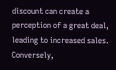discount can create a perception of a great deal, leading to increased sales. Conversely,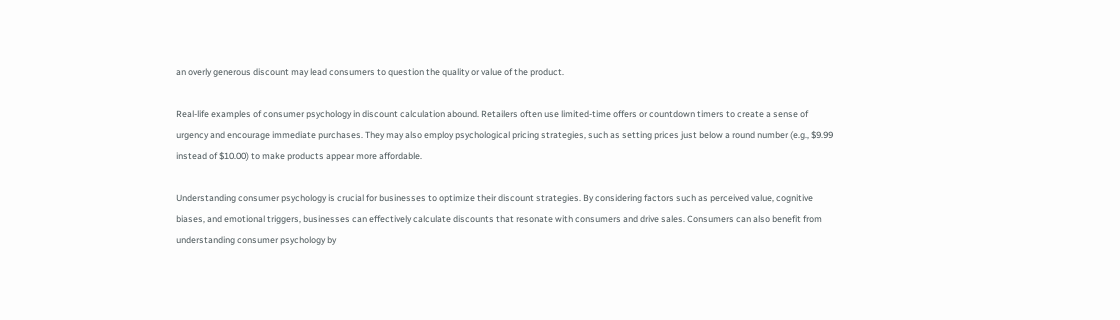an overly generous discount may lead consumers to question the quality or value of the product.

Real-life examples of consumer psychology in discount calculation abound. Retailers often use limited-time offers or countdown timers to create a sense of urgency and encourage immediate purchases. They may also employ psychological pricing strategies, such as setting prices just below a round number (e.g., $9.99 instead of $10.00) to make products appear more affordable.

Understanding consumer psychology is crucial for businesses to optimize their discount strategies. By considering factors such as perceived value, cognitive biases, and emotional triggers, businesses can effectively calculate discounts that resonate with consumers and drive sales. Consumers can also benefit from understanding consumer psychology by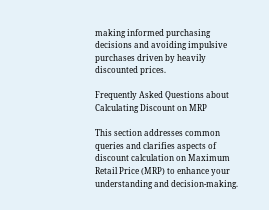making informed purchasing decisions and avoiding impulsive purchases driven by heavily discounted prices.

Frequently Asked Questions about Calculating Discount on MRP

This section addresses common queries and clarifies aspects of discount calculation on Maximum Retail Price (MRP) to enhance your understanding and decision-making.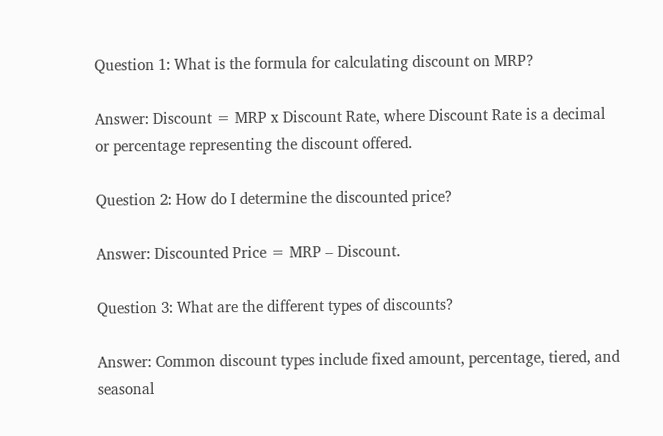Question 1: What is the formula for calculating discount on MRP?

Answer: Discount = MRP x Discount Rate, where Discount Rate is a decimal or percentage representing the discount offered.

Question 2: How do I determine the discounted price?

Answer: Discounted Price = MRP – Discount.

Question 3: What are the different types of discounts?

Answer: Common discount types include fixed amount, percentage, tiered, and seasonal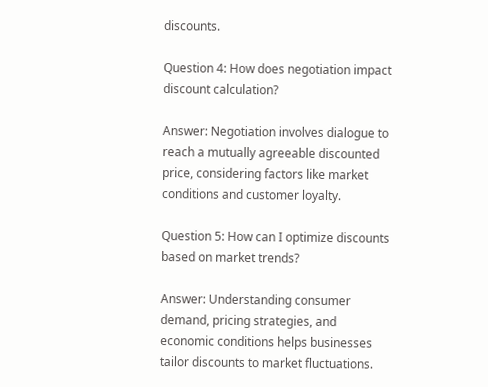discounts.

Question 4: How does negotiation impact discount calculation?

Answer: Negotiation involves dialogue to reach a mutually agreeable discounted price, considering factors like market conditions and customer loyalty.

Question 5: How can I optimize discounts based on market trends?

Answer: Understanding consumer demand, pricing strategies, and economic conditions helps businesses tailor discounts to market fluctuations.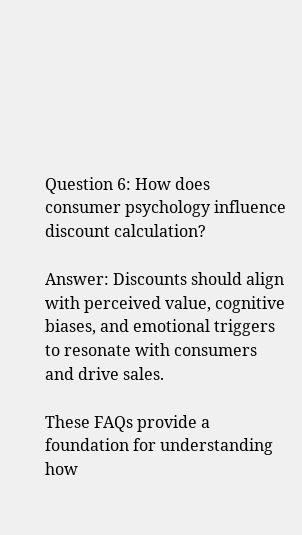Question 6: How does consumer psychology influence discount calculation?

Answer: Discounts should align with perceived value, cognitive biases, and emotional triggers to resonate with consumers and drive sales.

These FAQs provide a foundation for understanding how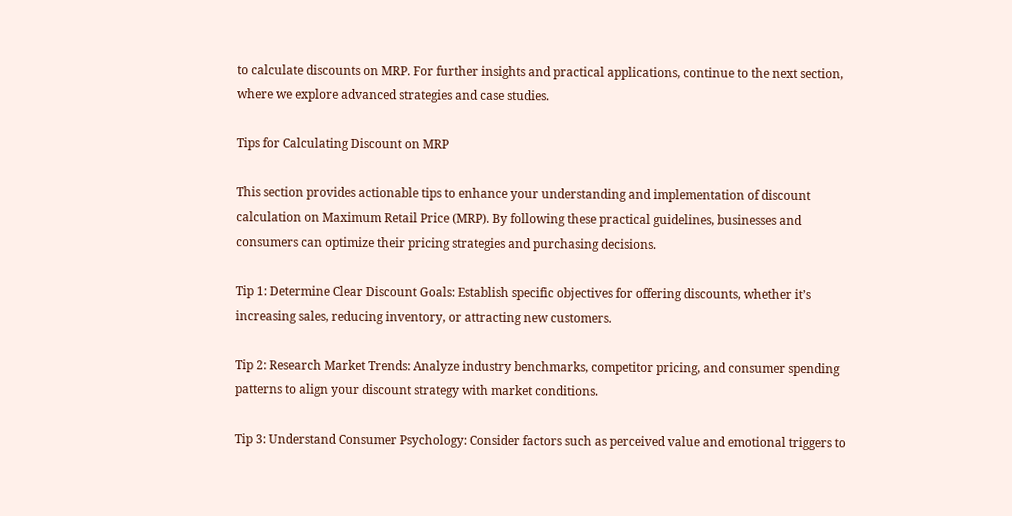to calculate discounts on MRP. For further insights and practical applications, continue to the next section, where we explore advanced strategies and case studies.

Tips for Calculating Discount on MRP

This section provides actionable tips to enhance your understanding and implementation of discount calculation on Maximum Retail Price (MRP). By following these practical guidelines, businesses and consumers can optimize their pricing strategies and purchasing decisions.

Tip 1: Determine Clear Discount Goals: Establish specific objectives for offering discounts, whether it’s increasing sales, reducing inventory, or attracting new customers.

Tip 2: Research Market Trends: Analyze industry benchmarks, competitor pricing, and consumer spending patterns to align your discount strategy with market conditions.

Tip 3: Understand Consumer Psychology: Consider factors such as perceived value and emotional triggers to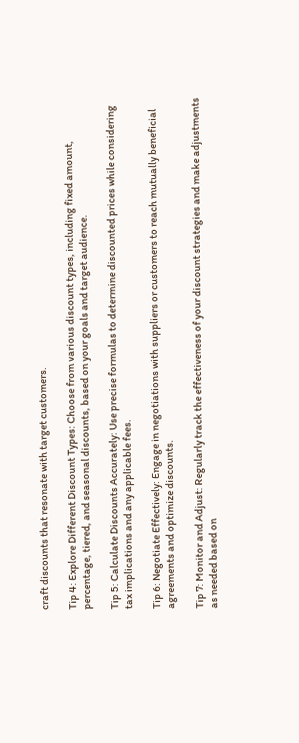craft discounts that resonate with target customers.

Tip 4: Explore Different Discount Types: Choose from various discount types, including fixed amount, percentage, tiered, and seasonal discounts, based on your goals and target audience.

Tip 5: Calculate Discounts Accurately: Use precise formulas to determine discounted prices while considering tax implications and any applicable fees.

Tip 6: Negotiate Effectively: Engage in negotiations with suppliers or customers to reach mutually beneficial agreements and optimize discounts.

Tip 7: Monitor and Adjust: Regularly track the effectiveness of your discount strategies and make adjustments as needed based on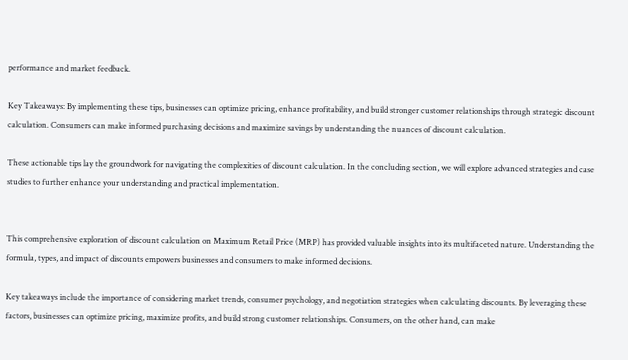performance and market feedback.

Key Takeaways: By implementing these tips, businesses can optimize pricing, enhance profitability, and build stronger customer relationships through strategic discount calculation. Consumers can make informed purchasing decisions and maximize savings by understanding the nuances of discount calculation.

These actionable tips lay the groundwork for navigating the complexities of discount calculation. In the concluding section, we will explore advanced strategies and case studies to further enhance your understanding and practical implementation.


This comprehensive exploration of discount calculation on Maximum Retail Price (MRP) has provided valuable insights into its multifaceted nature. Understanding the formula, types, and impact of discounts empowers businesses and consumers to make informed decisions.

Key takeaways include the importance of considering market trends, consumer psychology, and negotiation strategies when calculating discounts. By leveraging these factors, businesses can optimize pricing, maximize profits, and build strong customer relationships. Consumers, on the other hand, can make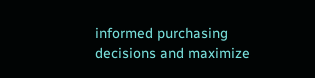informed purchasing decisions and maximize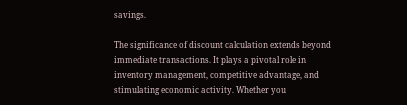savings.

The significance of discount calculation extends beyond immediate transactions. It plays a pivotal role in inventory management, competitive advantage, and stimulating economic activity. Whether you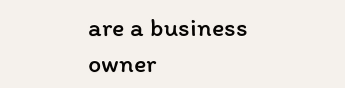are a business owner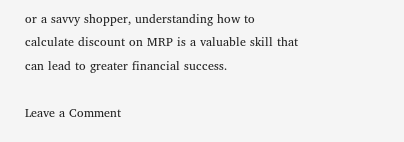or a savvy shopper, understanding how to calculate discount on MRP is a valuable skill that can lead to greater financial success.

Leave a Comment